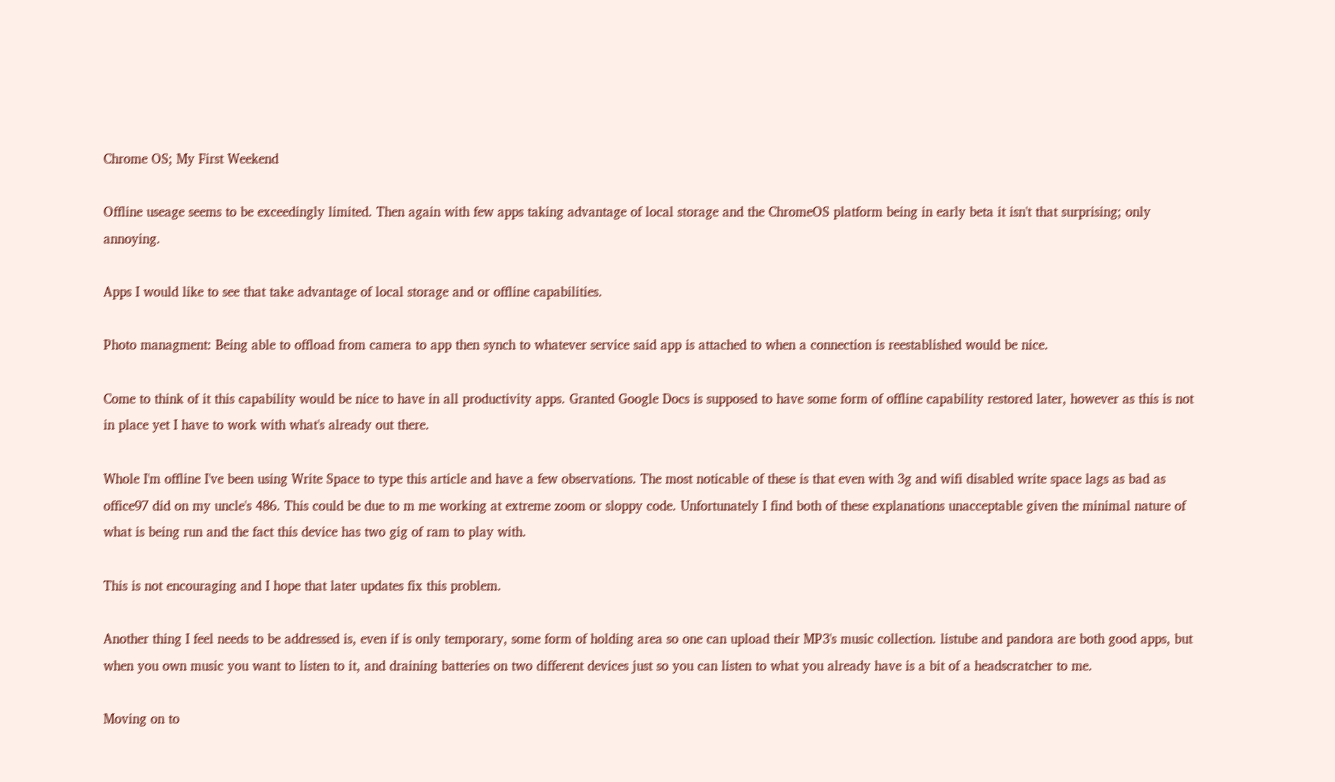Chrome OS; My First Weekend

Offline useage seems to be exceedingly limited. Then again with few apps taking advantage of local storage and the ChromeOS platform being in early beta it isn't that surprising; only annoying.

Apps I would like to see that take advantage of local storage and or offline capabilities.

Photo managment: Being able to offload from camera to app then synch to whatever service said app is attached to when a connection is reestablished would be nice.

Come to think of it this capability would be nice to have in all productivity apps. Granted Google Docs is supposed to have some form of offline capability restored later, however as this is not in place yet I have to work with what's already out there.

Whole I'm offline I've been using Write Space to type this article and have a few observations. The most noticable of these is that even with 3g and wifi disabled write space lags as bad as office97 did on my uncle's 486. This could be due to m me working at extreme zoom or sloppy code. Unfortunately I find both of these explanations unacceptable given the minimal nature of what is being run and the fact this device has two gig of ram to play with.

This is not encouraging and I hope that later updates fix this problem.

Another thing I feel needs to be addressed is, even if is only temporary, some form of holding area so one can upload their MP3's music collection. listube and pandora are both good apps, but when you own music you want to listen to it, and draining batteries on two different devices just so you can listen to what you already have is a bit of a headscratcher to me.

Moving on to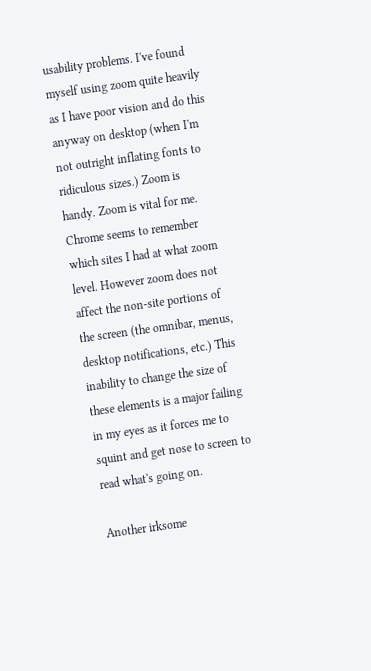usability problems. I've found myself using zoom quite heavily as I have poor vision and do this anyway on desktop (when I'm not outright inflating fonts to ridiculous sizes.) Zoom is handy. Zoom is vital for me. Chrome seems to remember which sites I had at what zoom level. However zoom does not affect the non-site portions of the screen (the omnibar, menus, desktop notifications, etc.) This inability to change the size of these elements is a major failing in my eyes as it forces me to squint and get nose to screen to read what's going on.

Another irksome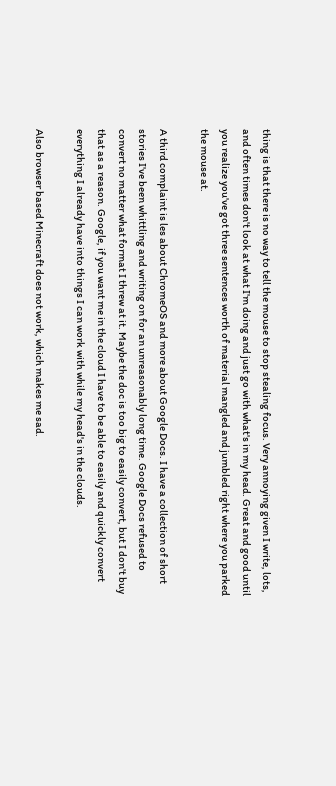thing is that there is no way to tell the mouse to stop stealing focus. Very annoying given I write, lots, and often times don't look at what I'm doing and just go with what's in my head. Great and good until you realize you've got three sentences worth of material mangled and jumbled right where you parked the mouse at.

A third complaint is les about ChromeOS and more about Google Docs. I have a collection of short stories I've been whittling and writing on for an unreasonably long time. Google Docs refused to convert no matter what format I threw at it. Maybe the doc is too big to easily convert, but I don't buy that as a reason. Google, if you want me in the cloud I have to be able to easily and quickly convert everything I already have into things I can work with while my head's in the clouds.

Also browser based Minecraft does not work, which makes me sad.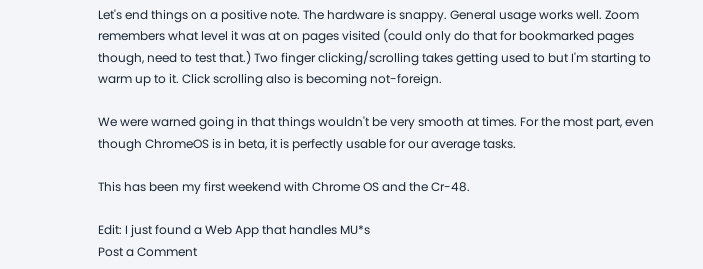Let's end things on a positive note. The hardware is snappy. General usage works well. Zoom remembers what level it was at on pages visited (could only do that for bookmarked pages though, need to test that.) Two finger clicking/scrolling takes getting used to but I'm starting to warm up to it. Click scrolling also is becoming not-foreign.

We were warned going in that things wouldn't be very smooth at times. For the most part, even though ChromeOS is in beta, it is perfectly usable for our average tasks.

This has been my first weekend with Chrome OS and the Cr-48.

Edit: I just found a Web App that handles MU*s
Post a Comment